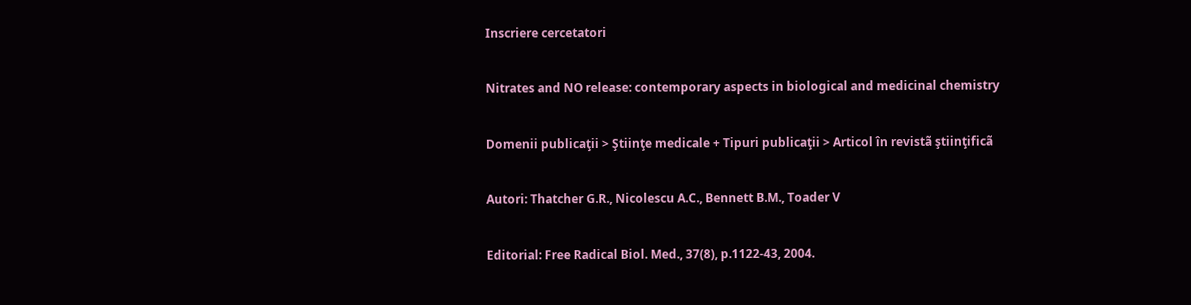Inscriere cercetatori

Nitrates and NO release: contemporary aspects in biological and medicinal chemistry

Domenii publicaţii > Ştiinţe medicale + Tipuri publicaţii > Articol în revistã ştiinţificã

Autori: Thatcher G.R., Nicolescu A.C., Bennett B.M., Toader V

Editorial: Free Radical Biol. Med., 37(8), p.1122-43, 2004.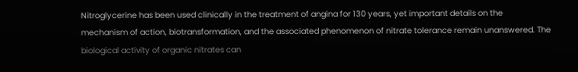Nitroglycerine has been used clinically in the treatment of angina for 130 years, yet important details on the
mechanism of action, biotransformation, and the associated phenomenon of nitrate tolerance remain unanswered. The
biological activity of organic nitrates can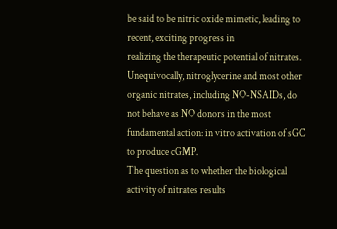be said to be nitric oxide mimetic, leading to recent, exciting progress in
realizing the therapeutic potential of nitrates. Unequivocally, nitroglycerine and most other organic nitrates, including NO-NSAIDs, do not behave as NO donors in the most fundamental action: in vitro activation of sGC to produce cGMP.
The question as to whether the biological activity of nitrates results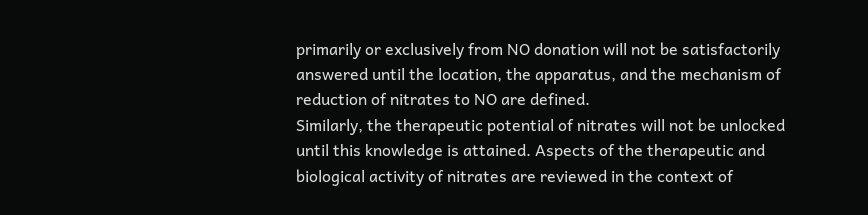primarily or exclusively from NO donation will not be satisfactorily answered until the location, the apparatus, and the mechanism of reduction of nitrates to NO are defined.
Similarly, the therapeutic potential of nitrates will not be unlocked until this knowledge is attained. Aspects of the therapeutic and biological activity of nitrates are reviewed in the context of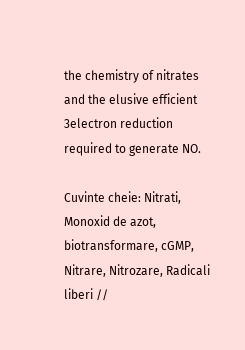the chemistry of nitrates and the elusive efficient 3electron reduction required to generate NO.

Cuvinte cheie: Nitrati, Monoxid de azot, biotransformare, cGMP, Nitrare, Nitrozare, Radicali liberi //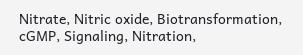Nitrate, Nitric oxide, Biotransformation, cGMP, Signaling, Nitration,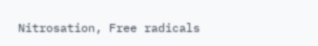Nitrosation, Free radicals